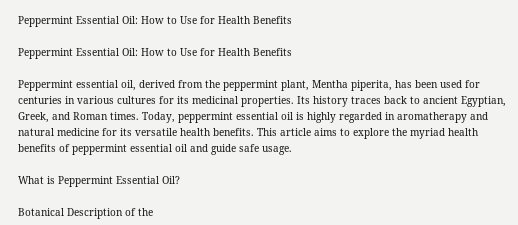Peppermint Essential Oil: How to Use for Health Benefits

Peppermint Essential Oil: How to Use for Health Benefits

Peppermint essential oil, derived from the peppermint plant, Mentha piperita, has been used for centuries in various cultures for its medicinal properties. Its history traces back to ancient Egyptian, Greek, and Roman times. Today, peppermint essential oil is highly regarded in aromatherapy and natural medicine for its versatile health benefits. This article aims to explore the myriad health benefits of peppermint essential oil and guide safe usage.

What is Peppermint Essential Oil?

Botanical Description of the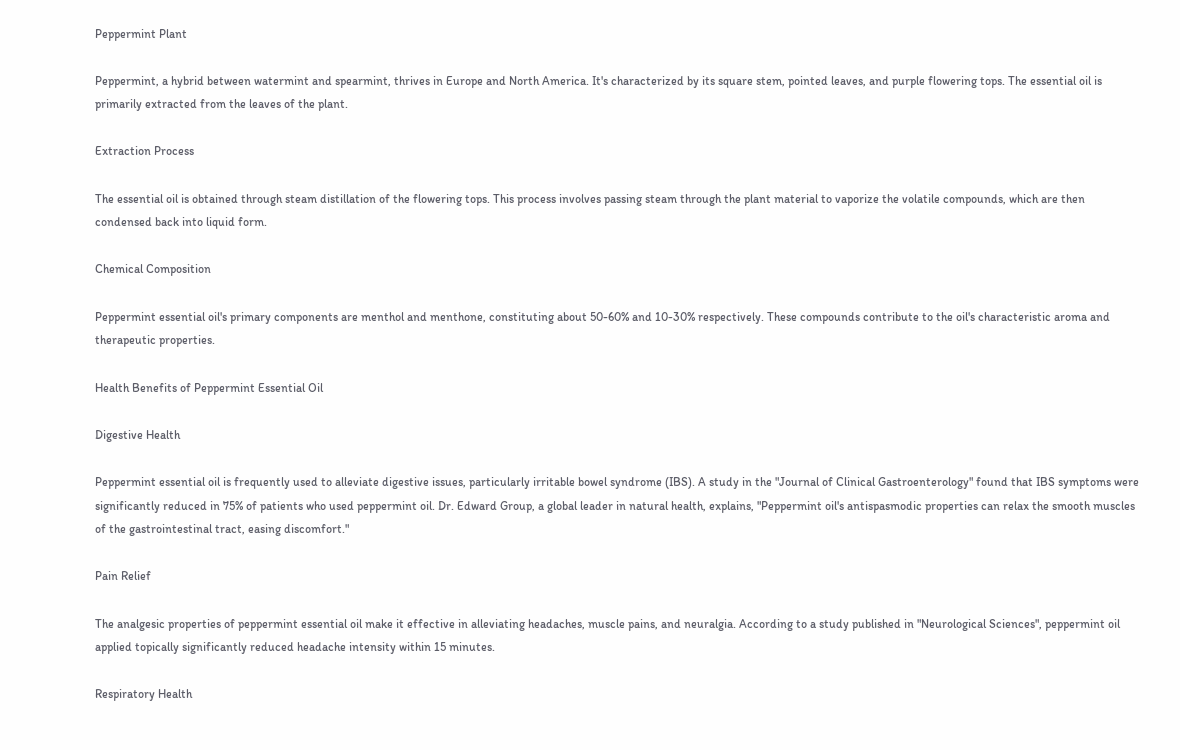Peppermint Plant

Peppermint, a hybrid between watermint and spearmint, thrives in Europe and North America. It's characterized by its square stem, pointed leaves, and purple flowering tops. The essential oil is primarily extracted from the leaves of the plant.

Extraction Process

The essential oil is obtained through steam distillation of the flowering tops. This process involves passing steam through the plant material to vaporize the volatile compounds, which are then condensed back into liquid form.

Chemical Composition

Peppermint essential oil's primary components are menthol and menthone, constituting about 50-60% and 10-30% respectively. These compounds contribute to the oil's characteristic aroma and therapeutic properties.

Health Benefits of Peppermint Essential Oil

Digestive Health

Peppermint essential oil is frequently used to alleviate digestive issues, particularly irritable bowel syndrome (IBS). A study in the "Journal of Clinical Gastroenterology" found that IBS symptoms were significantly reduced in 75% of patients who used peppermint oil. Dr. Edward Group, a global leader in natural health, explains, "Peppermint oil's antispasmodic properties can relax the smooth muscles of the gastrointestinal tract, easing discomfort."

Pain Relief

The analgesic properties of peppermint essential oil make it effective in alleviating headaches, muscle pains, and neuralgia. According to a study published in "Neurological Sciences", peppermint oil applied topically significantly reduced headache intensity within 15 minutes.

Respiratory Health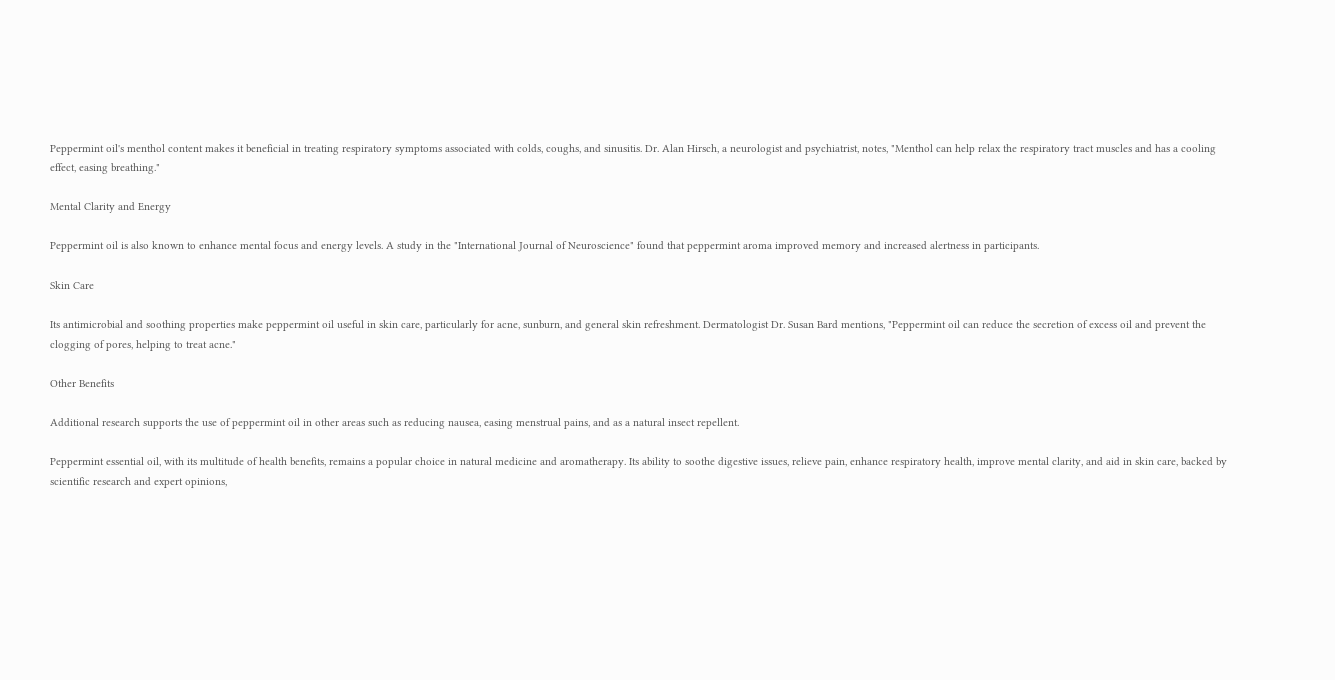Peppermint oil's menthol content makes it beneficial in treating respiratory symptoms associated with colds, coughs, and sinusitis. Dr. Alan Hirsch, a neurologist and psychiatrist, notes, "Menthol can help relax the respiratory tract muscles and has a cooling effect, easing breathing."

Mental Clarity and Energy

Peppermint oil is also known to enhance mental focus and energy levels. A study in the "International Journal of Neuroscience" found that peppermint aroma improved memory and increased alertness in participants.

Skin Care

Its antimicrobial and soothing properties make peppermint oil useful in skin care, particularly for acne, sunburn, and general skin refreshment. Dermatologist Dr. Susan Bard mentions, "Peppermint oil can reduce the secretion of excess oil and prevent the clogging of pores, helping to treat acne."

Other Benefits

Additional research supports the use of peppermint oil in other areas such as reducing nausea, easing menstrual pains, and as a natural insect repellent.

Peppermint essential oil, with its multitude of health benefits, remains a popular choice in natural medicine and aromatherapy. Its ability to soothe digestive issues, relieve pain, enhance respiratory health, improve mental clarity, and aid in skin care, backed by scientific research and expert opinions,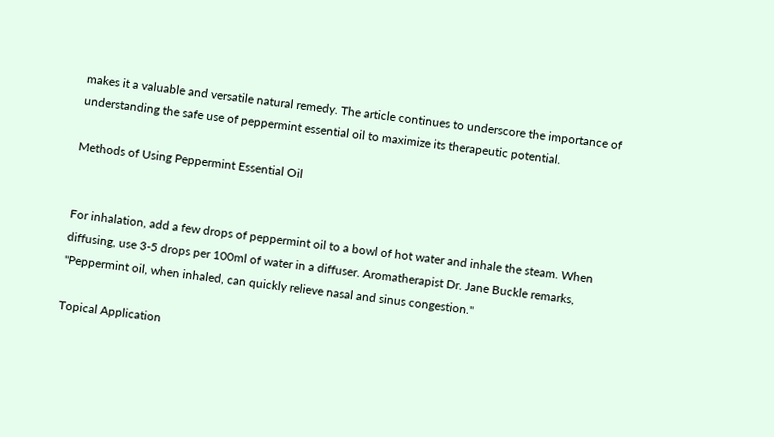makes it a valuable and versatile natural remedy. The article continues to underscore the importance of understanding the safe use of peppermint essential oil to maximize its therapeutic potential.

Methods of Using Peppermint Essential Oil


For inhalation, add a few drops of peppermint oil to a bowl of hot water and inhale the steam. When diffusing, use 3-5 drops per 100ml of water in a diffuser. Aromatherapist Dr. Jane Buckle remarks, "Peppermint oil, when inhaled, can quickly relieve nasal and sinus congestion."

Topical Application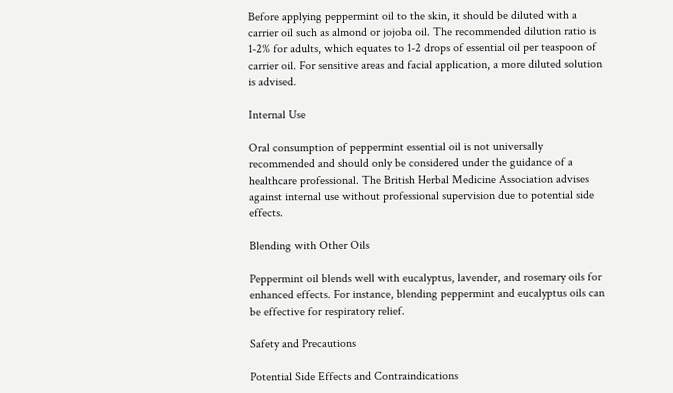Before applying peppermint oil to the skin, it should be diluted with a carrier oil such as almond or jojoba oil. The recommended dilution ratio is 1-2% for adults, which equates to 1-2 drops of essential oil per teaspoon of carrier oil. For sensitive areas and facial application, a more diluted solution is advised.

Internal Use

Oral consumption of peppermint essential oil is not universally recommended and should only be considered under the guidance of a healthcare professional. The British Herbal Medicine Association advises against internal use without professional supervision due to potential side effects.

Blending with Other Oils

Peppermint oil blends well with eucalyptus, lavender, and rosemary oils for enhanced effects. For instance, blending peppermint and eucalyptus oils can be effective for respiratory relief.

Safety and Precautions

Potential Side Effects and Contraindications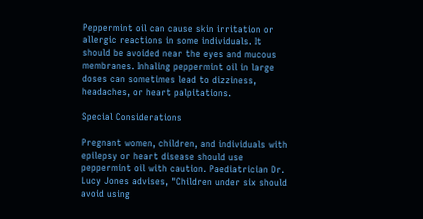Peppermint oil can cause skin irritation or allergic reactions in some individuals. It should be avoided near the eyes and mucous membranes. Inhaling peppermint oil in large doses can sometimes lead to dizziness, headaches, or heart palpitations.

Special Considerations

Pregnant women, children, and individuals with epilepsy or heart disease should use peppermint oil with caution. Paediatrician Dr. Lucy Jones advises, "Children under six should avoid using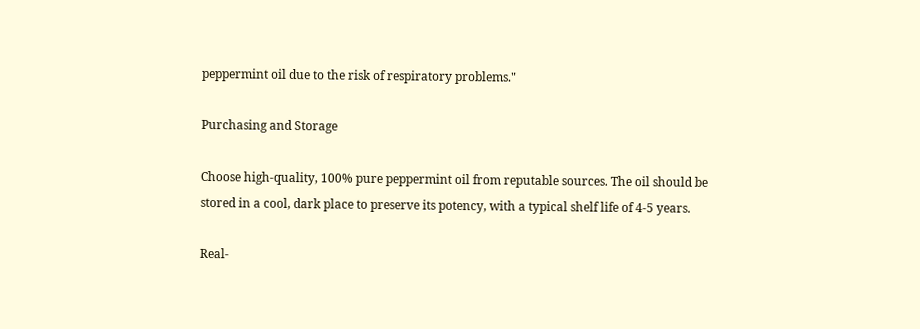peppermint oil due to the risk of respiratory problems."

Purchasing and Storage

Choose high-quality, 100% pure peppermint oil from reputable sources. The oil should be stored in a cool, dark place to preserve its potency, with a typical shelf life of 4-5 years.

Real-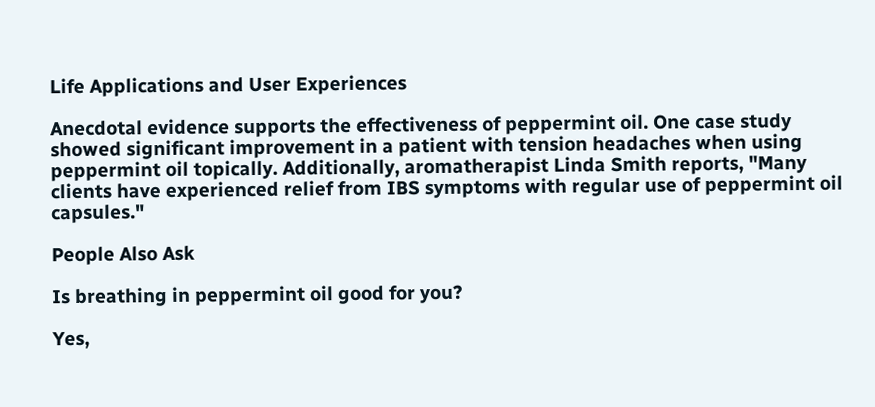Life Applications and User Experiences

Anecdotal evidence supports the effectiveness of peppermint oil. One case study showed significant improvement in a patient with tension headaches when using peppermint oil topically. Additionally, aromatherapist Linda Smith reports, "Many clients have experienced relief from IBS symptoms with regular use of peppermint oil capsules."

People Also Ask

Is breathing in peppermint oil good for you?

Yes,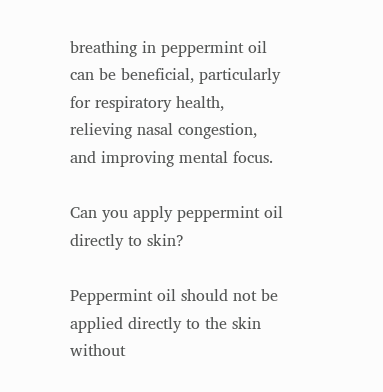breathing in peppermint oil can be beneficial, particularly for respiratory health, relieving nasal congestion, and improving mental focus.

Can you apply peppermint oil directly to skin?

Peppermint oil should not be applied directly to the skin without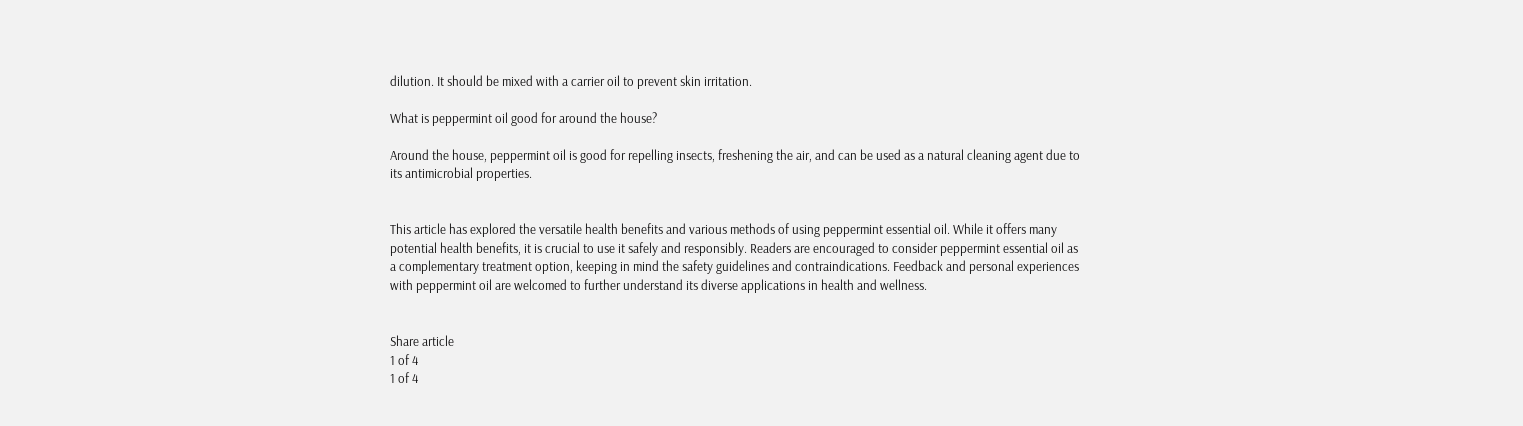dilution. It should be mixed with a carrier oil to prevent skin irritation.

What is peppermint oil good for around the house?

Around the house, peppermint oil is good for repelling insects, freshening the air, and can be used as a natural cleaning agent due to its antimicrobial properties.


This article has explored the versatile health benefits and various methods of using peppermint essential oil. While it offers many potential health benefits, it is crucial to use it safely and responsibly. Readers are encouraged to consider peppermint essential oil as a complementary treatment option, keeping in mind the safety guidelines and contraindications. Feedback and personal experiences with peppermint oil are welcomed to further understand its diverse applications in health and wellness.


Share article
1 of 4
1 of 4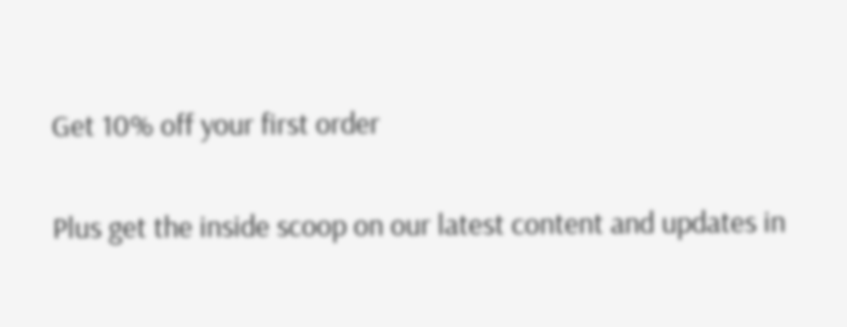Get 10% off your first order

Plus get the inside scoop on our latest content and updates in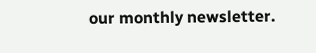our monthly newsletter.